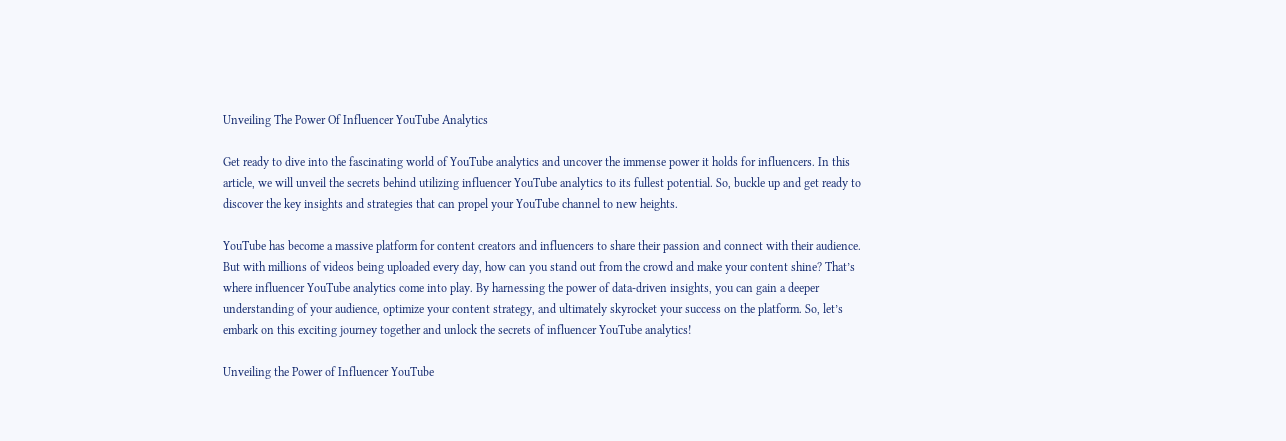Unveiling The Power Of Influencer YouTube Analytics

Get ready to dive into the fascinating world of YouTube analytics and uncover the immense power it holds for influencers. In this article, we will unveil the secrets behind utilizing influencer YouTube analytics to its fullest potential. So, buckle up and get ready to discover the key insights and strategies that can propel your YouTube channel to new heights.

YouTube has become a massive platform for content creators and influencers to share their passion and connect with their audience. But with millions of videos being uploaded every day, how can you stand out from the crowd and make your content shine? That’s where influencer YouTube analytics come into play. By harnessing the power of data-driven insights, you can gain a deeper understanding of your audience, optimize your content strategy, and ultimately skyrocket your success on the platform. So, let’s embark on this exciting journey together and unlock the secrets of influencer YouTube analytics!

Unveiling the Power of Influencer YouTube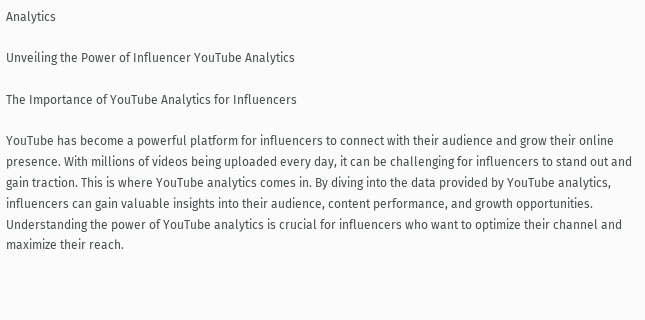Analytics

Unveiling the Power of Influencer YouTube Analytics

The Importance of YouTube Analytics for Influencers

YouTube has become a powerful platform for influencers to connect with their audience and grow their online presence. With millions of videos being uploaded every day, it can be challenging for influencers to stand out and gain traction. This is where YouTube analytics comes in. By diving into the data provided by YouTube analytics, influencers can gain valuable insights into their audience, content performance, and growth opportunities. Understanding the power of YouTube analytics is crucial for influencers who want to optimize their channel and maximize their reach.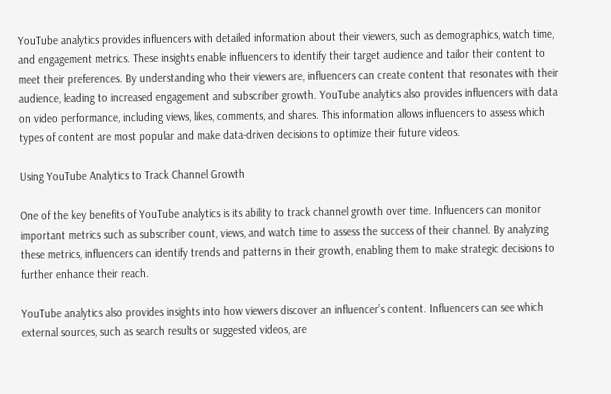YouTube analytics provides influencers with detailed information about their viewers, such as demographics, watch time, and engagement metrics. These insights enable influencers to identify their target audience and tailor their content to meet their preferences. By understanding who their viewers are, influencers can create content that resonates with their audience, leading to increased engagement and subscriber growth. YouTube analytics also provides influencers with data on video performance, including views, likes, comments, and shares. This information allows influencers to assess which types of content are most popular and make data-driven decisions to optimize their future videos.

Using YouTube Analytics to Track Channel Growth

One of the key benefits of YouTube analytics is its ability to track channel growth over time. Influencers can monitor important metrics such as subscriber count, views, and watch time to assess the success of their channel. By analyzing these metrics, influencers can identify trends and patterns in their growth, enabling them to make strategic decisions to further enhance their reach.

YouTube analytics also provides insights into how viewers discover an influencer’s content. Influencers can see which external sources, such as search results or suggested videos, are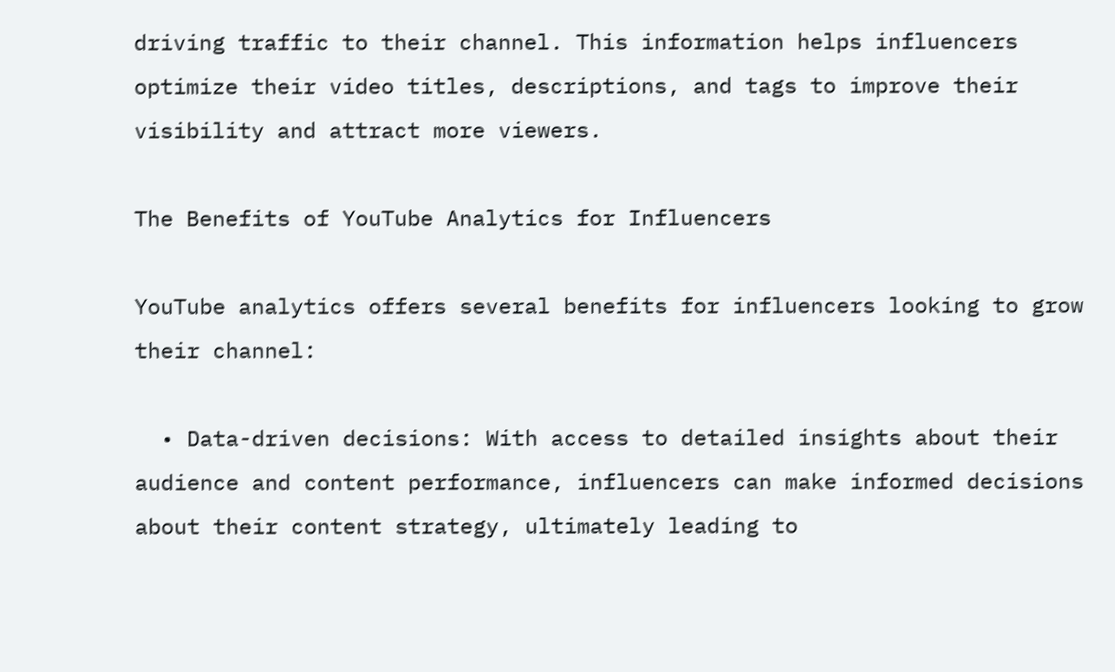driving traffic to their channel. This information helps influencers optimize their video titles, descriptions, and tags to improve their visibility and attract more viewers.

The Benefits of YouTube Analytics for Influencers

YouTube analytics offers several benefits for influencers looking to grow their channel:

  • Data-driven decisions: With access to detailed insights about their audience and content performance, influencers can make informed decisions about their content strategy, ultimately leading to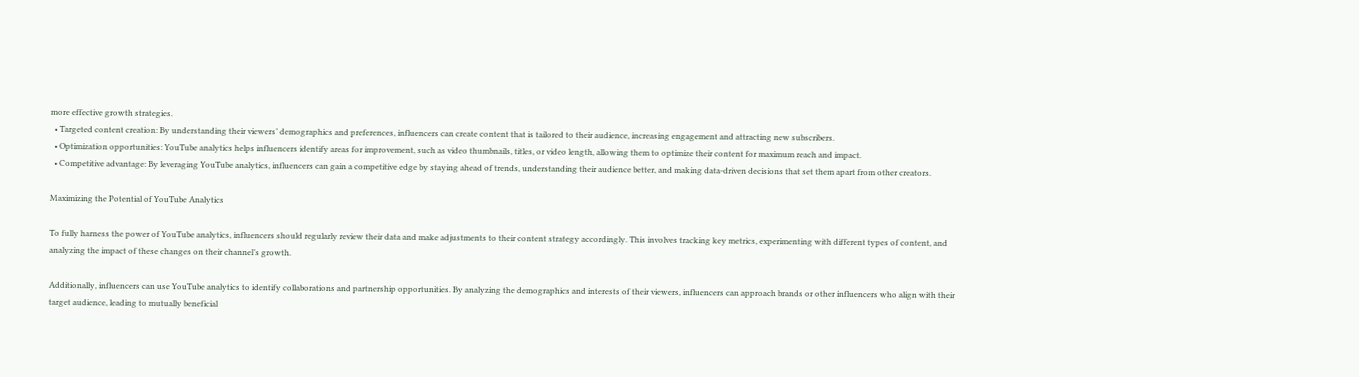more effective growth strategies.
  • Targeted content creation: By understanding their viewers’ demographics and preferences, influencers can create content that is tailored to their audience, increasing engagement and attracting new subscribers.
  • Optimization opportunities: YouTube analytics helps influencers identify areas for improvement, such as video thumbnails, titles, or video length, allowing them to optimize their content for maximum reach and impact.
  • Competitive advantage: By leveraging YouTube analytics, influencers can gain a competitive edge by staying ahead of trends, understanding their audience better, and making data-driven decisions that set them apart from other creators.

Maximizing the Potential of YouTube Analytics

To fully harness the power of YouTube analytics, influencers should regularly review their data and make adjustments to their content strategy accordingly. This involves tracking key metrics, experimenting with different types of content, and analyzing the impact of these changes on their channel’s growth.

Additionally, influencers can use YouTube analytics to identify collaborations and partnership opportunities. By analyzing the demographics and interests of their viewers, influencers can approach brands or other influencers who align with their target audience, leading to mutually beneficial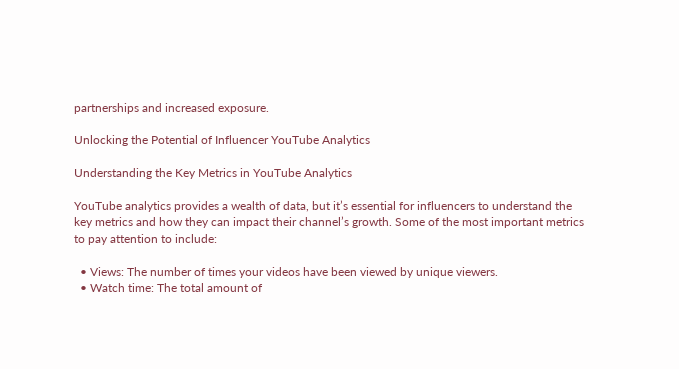partnerships and increased exposure.

Unlocking the Potential of Influencer YouTube Analytics

Understanding the Key Metrics in YouTube Analytics

YouTube analytics provides a wealth of data, but it’s essential for influencers to understand the key metrics and how they can impact their channel’s growth. Some of the most important metrics to pay attention to include:

  • Views: The number of times your videos have been viewed by unique viewers.
  • Watch time: The total amount of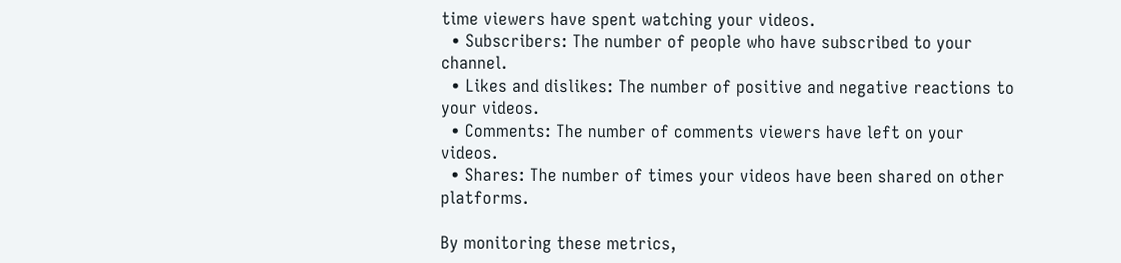time viewers have spent watching your videos.
  • Subscribers: The number of people who have subscribed to your channel.
  • Likes and dislikes: The number of positive and negative reactions to your videos.
  • Comments: The number of comments viewers have left on your videos.
  • Shares: The number of times your videos have been shared on other platforms.

By monitoring these metrics,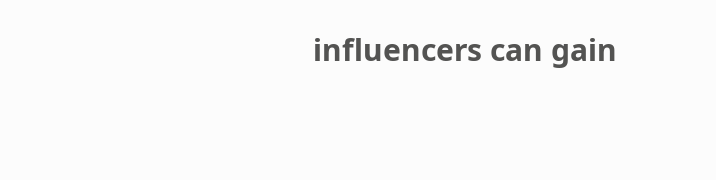influencers can gain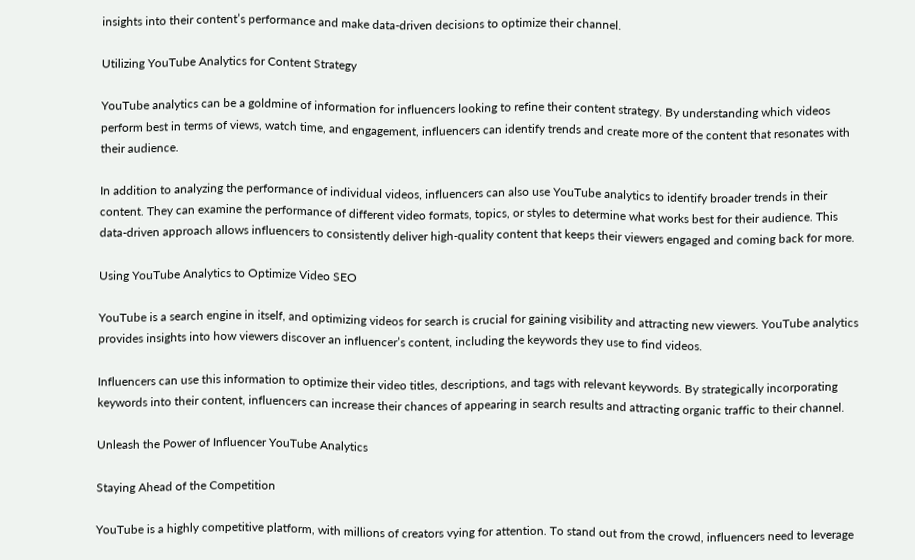insights into their content’s performance and make data-driven decisions to optimize their channel.

Utilizing YouTube Analytics for Content Strategy

YouTube analytics can be a goldmine of information for influencers looking to refine their content strategy. By understanding which videos perform best in terms of views, watch time, and engagement, influencers can identify trends and create more of the content that resonates with their audience.

In addition to analyzing the performance of individual videos, influencers can also use YouTube analytics to identify broader trends in their content. They can examine the performance of different video formats, topics, or styles to determine what works best for their audience. This data-driven approach allows influencers to consistently deliver high-quality content that keeps their viewers engaged and coming back for more.

Using YouTube Analytics to Optimize Video SEO

YouTube is a search engine in itself, and optimizing videos for search is crucial for gaining visibility and attracting new viewers. YouTube analytics provides insights into how viewers discover an influencer’s content, including the keywords they use to find videos.

Influencers can use this information to optimize their video titles, descriptions, and tags with relevant keywords. By strategically incorporating keywords into their content, influencers can increase their chances of appearing in search results and attracting organic traffic to their channel.

Unleash the Power of Influencer YouTube Analytics

Staying Ahead of the Competition

YouTube is a highly competitive platform, with millions of creators vying for attention. To stand out from the crowd, influencers need to leverage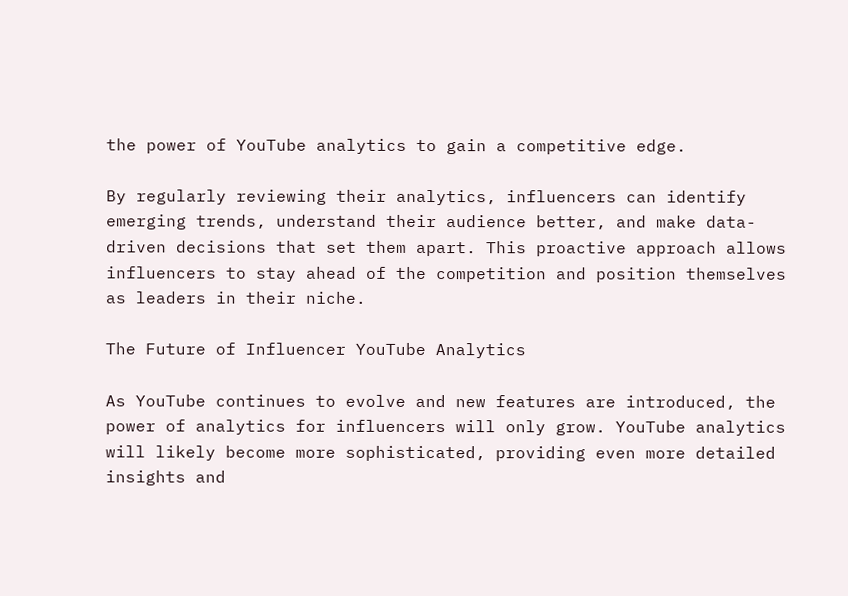the power of YouTube analytics to gain a competitive edge.

By regularly reviewing their analytics, influencers can identify emerging trends, understand their audience better, and make data-driven decisions that set them apart. This proactive approach allows influencers to stay ahead of the competition and position themselves as leaders in their niche.

The Future of Influencer YouTube Analytics

As YouTube continues to evolve and new features are introduced, the power of analytics for influencers will only grow. YouTube analytics will likely become more sophisticated, providing even more detailed insights and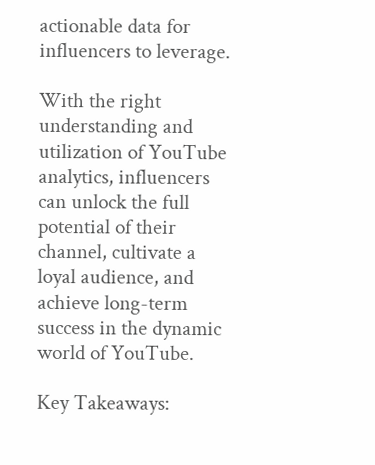actionable data for influencers to leverage.

With the right understanding and utilization of YouTube analytics, influencers can unlock the full potential of their channel, cultivate a loyal audience, and achieve long-term success in the dynamic world of YouTube.

Key Takeaways: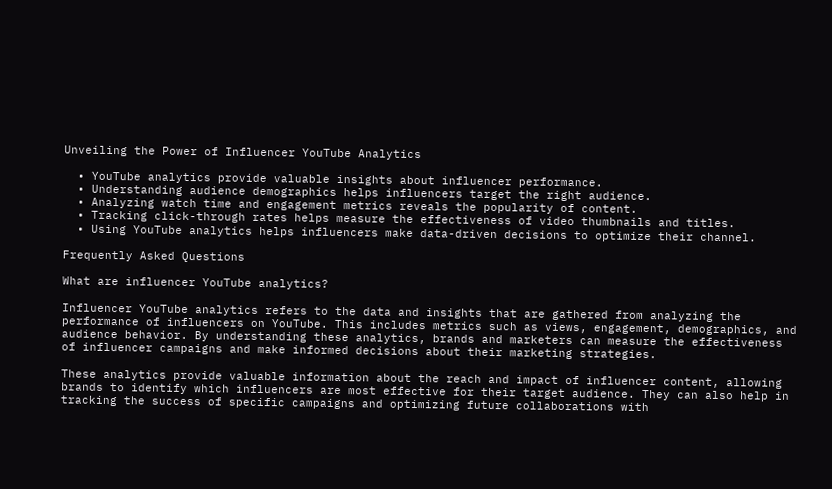Unveiling the Power of Influencer YouTube Analytics

  • YouTube analytics provide valuable insights about influencer performance.
  • Understanding audience demographics helps influencers target the right audience.
  • Analyzing watch time and engagement metrics reveals the popularity of content.
  • Tracking click-through rates helps measure the effectiveness of video thumbnails and titles.
  • Using YouTube analytics helps influencers make data-driven decisions to optimize their channel.

Frequently Asked Questions

What are influencer YouTube analytics?

Influencer YouTube analytics refers to the data and insights that are gathered from analyzing the performance of influencers on YouTube. This includes metrics such as views, engagement, demographics, and audience behavior. By understanding these analytics, brands and marketers can measure the effectiveness of influencer campaigns and make informed decisions about their marketing strategies.

These analytics provide valuable information about the reach and impact of influencer content, allowing brands to identify which influencers are most effective for their target audience. They can also help in tracking the success of specific campaigns and optimizing future collaborations with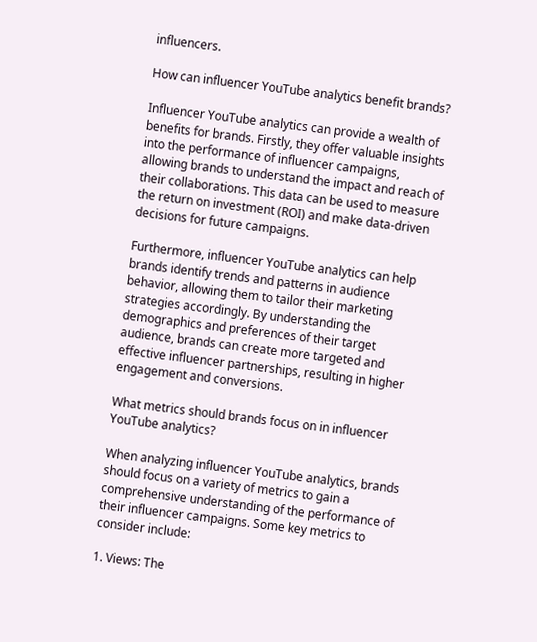influencers.

How can influencer YouTube analytics benefit brands?

Influencer YouTube analytics can provide a wealth of benefits for brands. Firstly, they offer valuable insights into the performance of influencer campaigns, allowing brands to understand the impact and reach of their collaborations. This data can be used to measure the return on investment (ROI) and make data-driven decisions for future campaigns.

Furthermore, influencer YouTube analytics can help brands identify trends and patterns in audience behavior, allowing them to tailor their marketing strategies accordingly. By understanding the demographics and preferences of their target audience, brands can create more targeted and effective influencer partnerships, resulting in higher engagement and conversions.

What metrics should brands focus on in influencer YouTube analytics?

When analyzing influencer YouTube analytics, brands should focus on a variety of metrics to gain a comprehensive understanding of the performance of their influencer campaigns. Some key metrics to consider include:

1. Views: The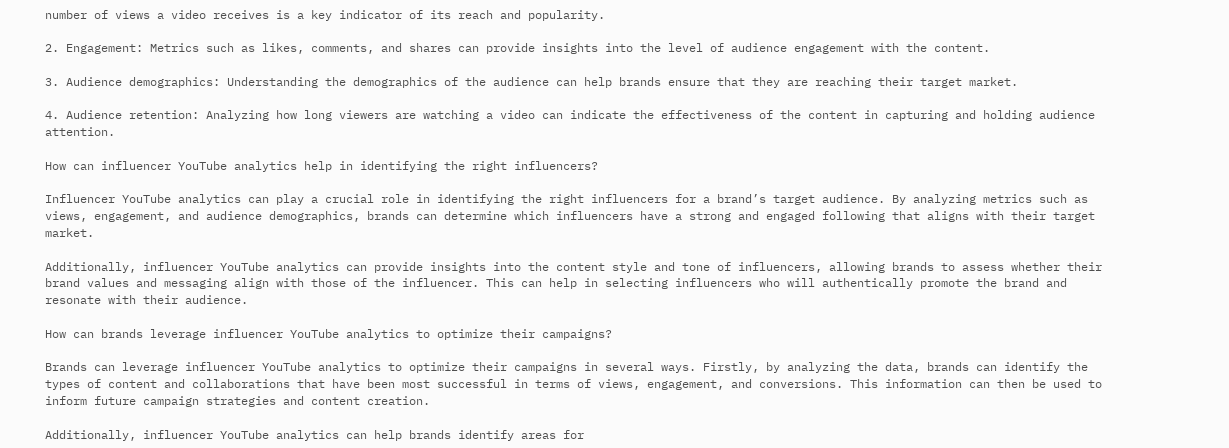number of views a video receives is a key indicator of its reach and popularity.

2. Engagement: Metrics such as likes, comments, and shares can provide insights into the level of audience engagement with the content.

3. Audience demographics: Understanding the demographics of the audience can help brands ensure that they are reaching their target market.

4. Audience retention: Analyzing how long viewers are watching a video can indicate the effectiveness of the content in capturing and holding audience attention.

How can influencer YouTube analytics help in identifying the right influencers?

Influencer YouTube analytics can play a crucial role in identifying the right influencers for a brand’s target audience. By analyzing metrics such as views, engagement, and audience demographics, brands can determine which influencers have a strong and engaged following that aligns with their target market.

Additionally, influencer YouTube analytics can provide insights into the content style and tone of influencers, allowing brands to assess whether their brand values and messaging align with those of the influencer. This can help in selecting influencers who will authentically promote the brand and resonate with their audience.

How can brands leverage influencer YouTube analytics to optimize their campaigns?

Brands can leverage influencer YouTube analytics to optimize their campaigns in several ways. Firstly, by analyzing the data, brands can identify the types of content and collaborations that have been most successful in terms of views, engagement, and conversions. This information can then be used to inform future campaign strategies and content creation.

Additionally, influencer YouTube analytics can help brands identify areas for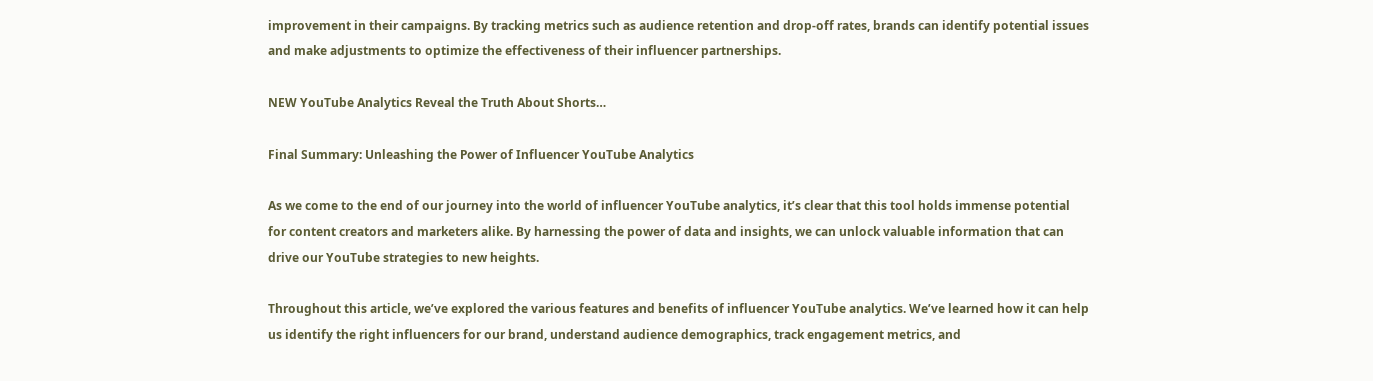improvement in their campaigns. By tracking metrics such as audience retention and drop-off rates, brands can identify potential issues and make adjustments to optimize the effectiveness of their influencer partnerships.

NEW YouTube Analytics Reveal the Truth About Shorts…

Final Summary: Unleashing the Power of Influencer YouTube Analytics

As we come to the end of our journey into the world of influencer YouTube analytics, it’s clear that this tool holds immense potential for content creators and marketers alike. By harnessing the power of data and insights, we can unlock valuable information that can drive our YouTube strategies to new heights.

Throughout this article, we’ve explored the various features and benefits of influencer YouTube analytics. We’ve learned how it can help us identify the right influencers for our brand, understand audience demographics, track engagement metrics, and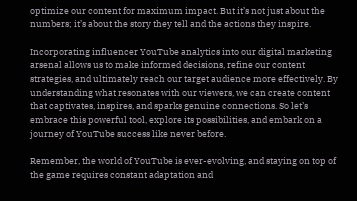optimize our content for maximum impact. But it’s not just about the numbers; it’s about the story they tell and the actions they inspire.

Incorporating influencer YouTube analytics into our digital marketing arsenal allows us to make informed decisions, refine our content strategies, and ultimately reach our target audience more effectively. By understanding what resonates with our viewers, we can create content that captivates, inspires, and sparks genuine connections. So let’s embrace this powerful tool, explore its possibilities, and embark on a journey of YouTube success like never before.

Remember, the world of YouTube is ever-evolving, and staying on top of the game requires constant adaptation and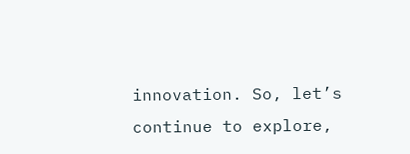innovation. So, let’s continue to explore,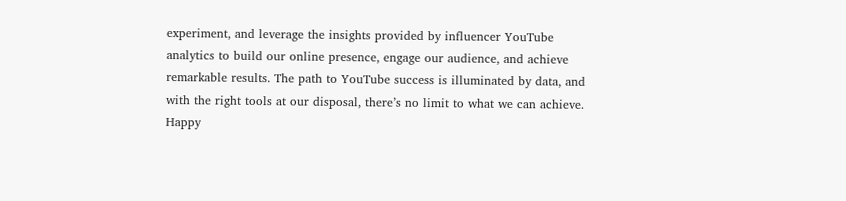experiment, and leverage the insights provided by influencer YouTube analytics to build our online presence, engage our audience, and achieve remarkable results. The path to YouTube success is illuminated by data, and with the right tools at our disposal, there’s no limit to what we can achieve. Happy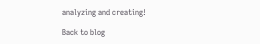analyzing and creating!

Back to blog